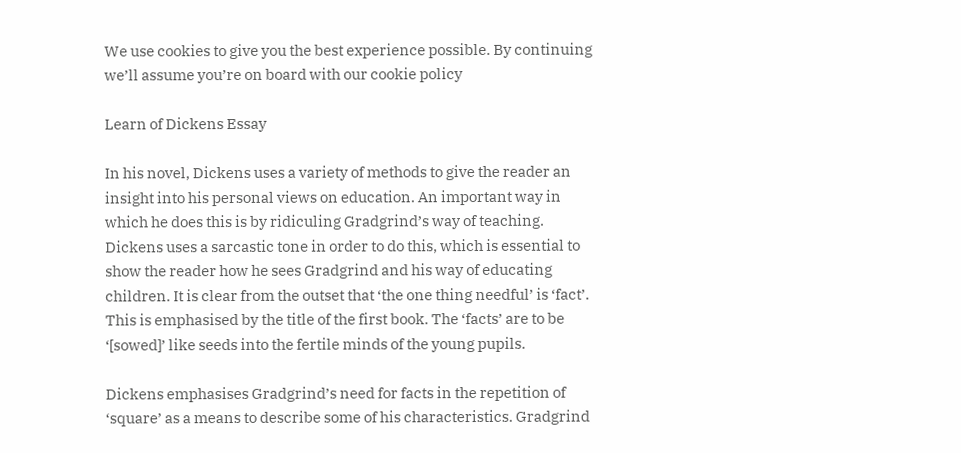We use cookies to give you the best experience possible. By continuing we’ll assume you’re on board with our cookie policy

Learn of Dickens Essay

In his novel, Dickens uses a variety of methods to give the reader an insight into his personal views on education. An important way in which he does this is by ridiculing Gradgrind’s way of teaching. Dickens uses a sarcastic tone in order to do this, which is essential to show the reader how he sees Gradgrind and his way of educating children. It is clear from the outset that ‘the one thing needful’ is ‘fact’. This is emphasised by the title of the first book. The ‘facts’ are to be ‘[sowed]’ like seeds into the fertile minds of the young pupils.

Dickens emphasises Gradgrind’s need for facts in the repetition of ‘square’ as a means to describe some of his characteristics. Gradgrind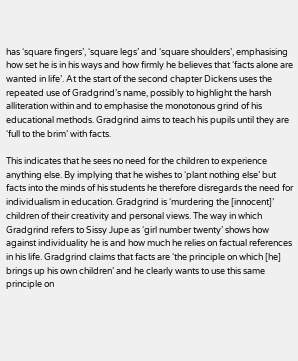has ‘square fingers’, ‘square legs’ and ‘square shoulders’, emphasising how set he is in his ways and how firmly he believes that ‘facts alone are wanted in life’. At the start of the second chapter Dickens uses the repeated use of Gradgrind’s name, possibly to highlight the harsh alliteration within and to emphasise the monotonous grind of his educational methods. Gradgrind aims to teach his pupils until they are ‘full to the brim’ with facts.

This indicates that he sees no need for the children to experience anything else. By implying that he wishes to ‘plant nothing else’ but facts into the minds of his students he therefore disregards the need for individualism in education. Gradgrind is ‘murdering the [innocent]’ children of their creativity and personal views. The way in which Gradgrind refers to Sissy Jupe as ‘girl number twenty’ shows how against individuality he is and how much he relies on factual references in his life. Gradgrind claims that facts are ‘the principle on which [he] brings up his own children’ and he clearly wants to use this same principle on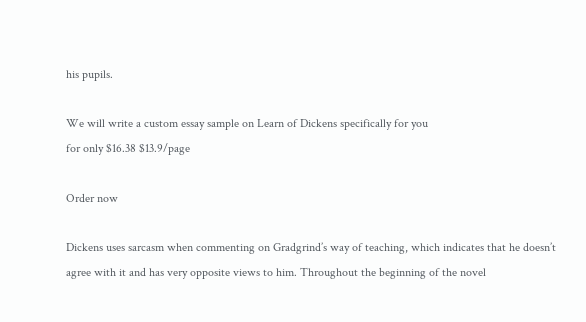his pupils.

We will write a custom essay sample on Learn of Dickens specifically for you
for only $16.38 $13.9/page

Order now

Dickens uses sarcasm when commenting on Gradgrind’s way of teaching, which indicates that he doesn’t agree with it and has very opposite views to him. Throughout the beginning of the novel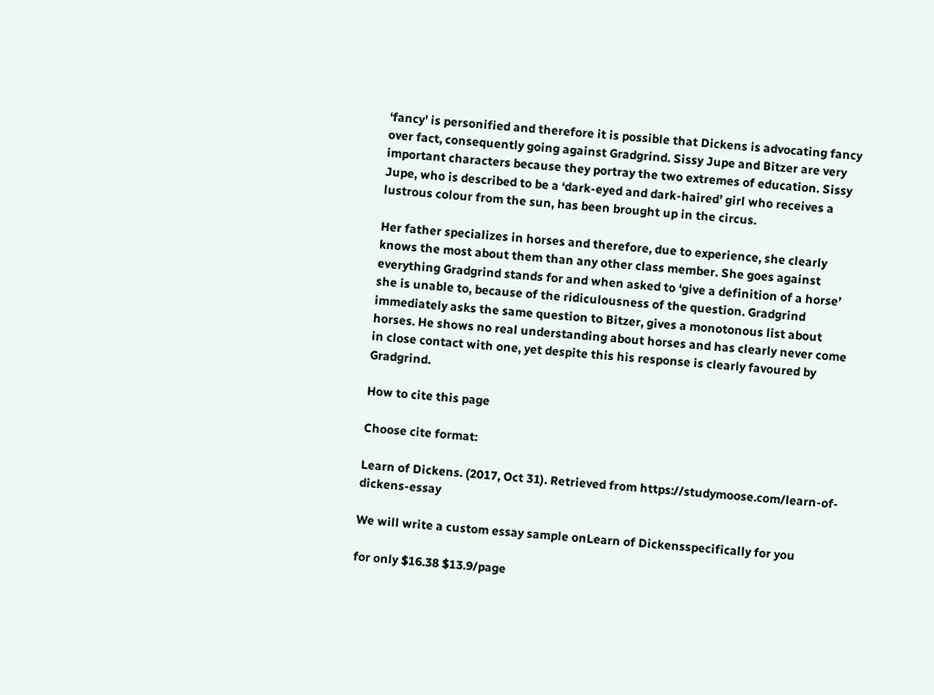‘fancy’ is personified and therefore it is possible that Dickens is advocating fancy over fact, consequently going against Gradgrind. Sissy Jupe and Bitzer are very important characters because they portray the two extremes of education. Sissy Jupe, who is described to be a ‘dark-eyed and dark-haired’ girl who receives a lustrous colour from the sun, has been brought up in the circus.

Her father specializes in horses and therefore, due to experience, she clearly knows the most about them than any other class member. She goes against everything Gradgrind stands for and when asked to ‘give a definition of a horse’ she is unable to, because of the ridiculousness of the question. Gradgrind immediately asks the same question to Bitzer, gives a monotonous list about horses. He shows no real understanding about horses and has clearly never come in close contact with one, yet despite this his response is clearly favoured by Gradgrind.

How to cite this page

Choose cite format:

Learn of Dickens. (2017, Oct 31). Retrieved from https://studymoose.com/learn-of-dickens-essay

We will write a custom essay sample onLearn of Dickensspecifically for you

for only $16.38 $13.9/page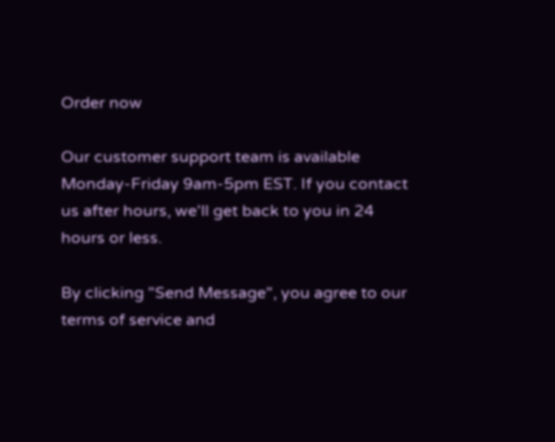Order now

Our customer support team is available Monday-Friday 9am-5pm EST. If you contact us after hours, we'll get back to you in 24 hours or less.

By clicking "Send Message", you agree to our terms of service and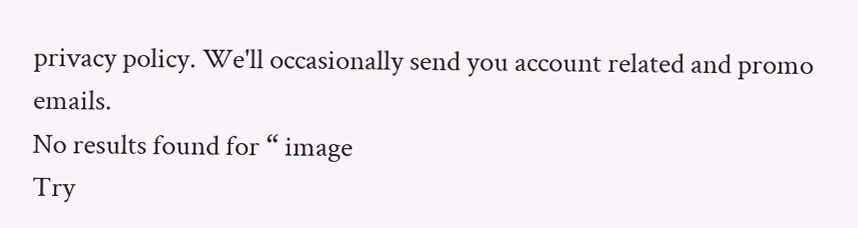privacy policy. We'll occasionally send you account related and promo emails.
No results found for “ image
Try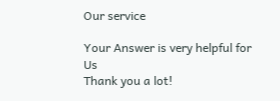Our service

Your Answer is very helpful for Us
Thank you a lot!